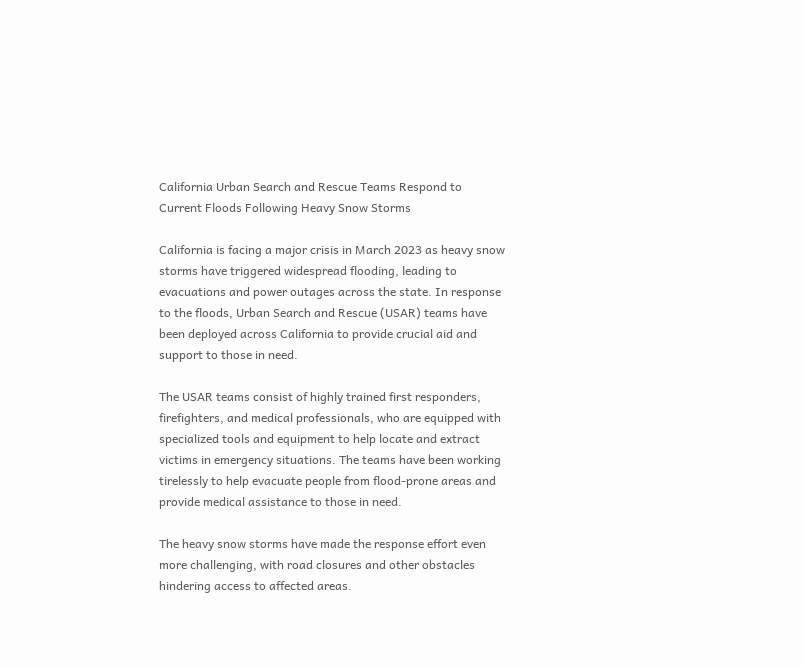California Urban Search and Rescue Teams Respond to Current Floods Following Heavy Snow Storms

California is facing a major crisis in March 2023 as heavy snow storms have triggered widespread flooding, leading to evacuations and power outages across the state. In response to the floods, Urban Search and Rescue (USAR) teams have been deployed across California to provide crucial aid and support to those in need.

The USAR teams consist of highly trained first responders, firefighters, and medical professionals, who are equipped with specialized tools and equipment to help locate and extract victims in emergency situations. The teams have been working tirelessly to help evacuate people from flood-prone areas and provide medical assistance to those in need.

The heavy snow storms have made the response effort even more challenging, with road closures and other obstacles hindering access to affected areas.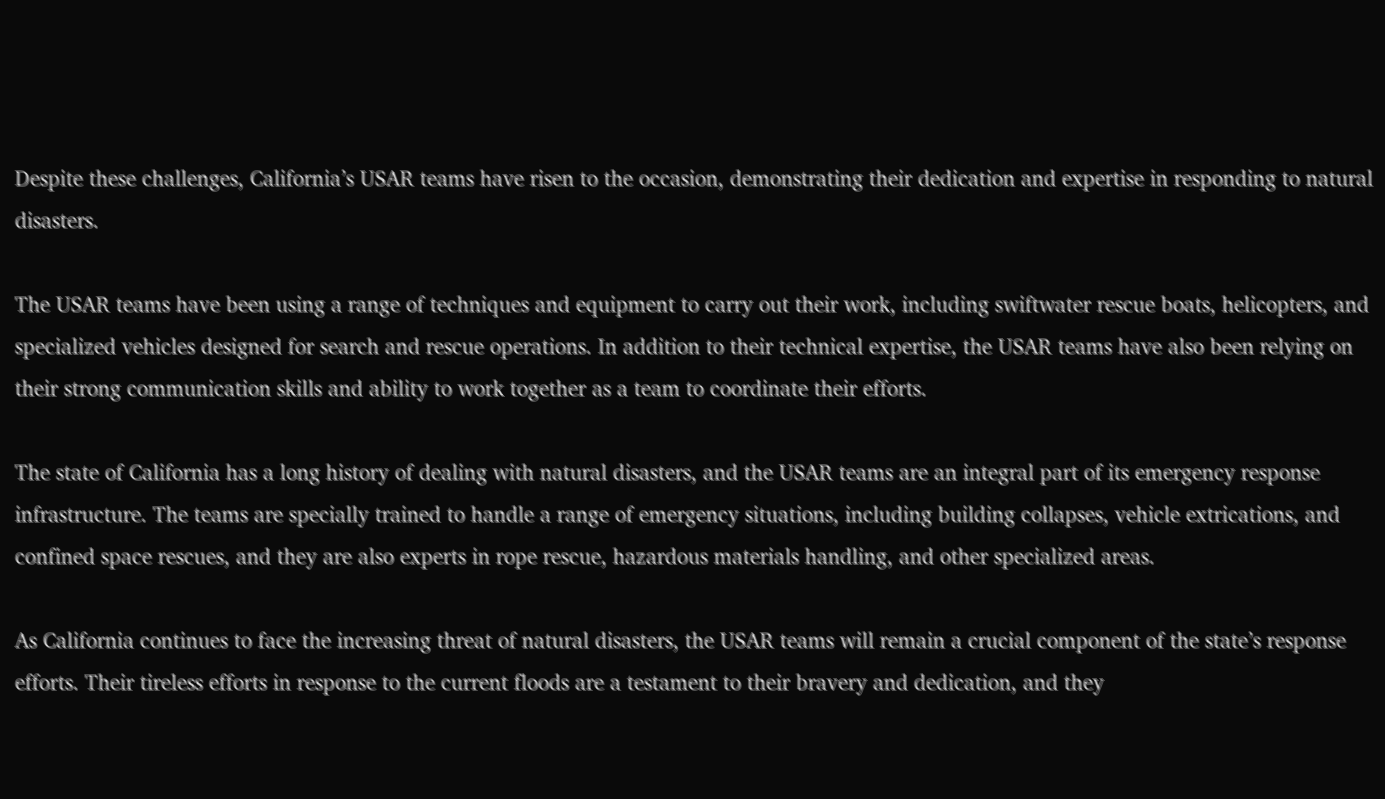Despite these challenges, California’s USAR teams have risen to the occasion, demonstrating their dedication and expertise in responding to natural disasters.

The USAR teams have been using a range of techniques and equipment to carry out their work, including swiftwater rescue boats, helicopters, and specialized vehicles designed for search and rescue operations. In addition to their technical expertise, the USAR teams have also been relying on their strong communication skills and ability to work together as a team to coordinate their efforts.

The state of California has a long history of dealing with natural disasters, and the USAR teams are an integral part of its emergency response infrastructure. The teams are specially trained to handle a range of emergency situations, including building collapses, vehicle extrications, and confined space rescues, and they are also experts in rope rescue, hazardous materials handling, and other specialized areas.

As California continues to face the increasing threat of natural disasters, the USAR teams will remain a crucial component of the state’s response efforts. Their tireless efforts in response to the current floods are a testament to their bravery and dedication, and they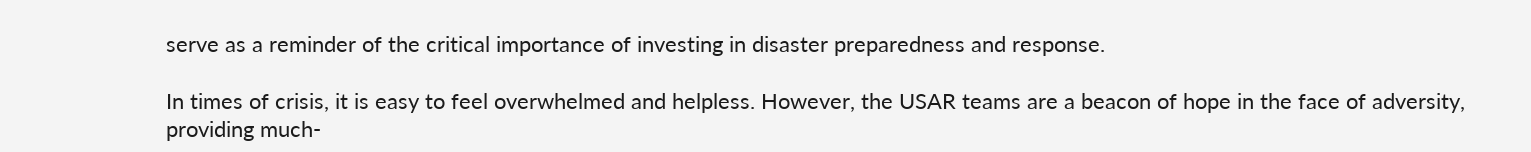serve as a reminder of the critical importance of investing in disaster preparedness and response.

In times of crisis, it is easy to feel overwhelmed and helpless. However, the USAR teams are a beacon of hope in the face of adversity, providing much-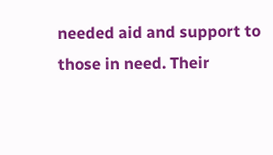needed aid and support to those in need. Their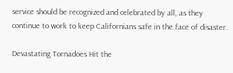service should be recognized and celebrated by all, as they continue to work to keep Californians safe in the face of disaster.

Devastating Tornadoes Hit the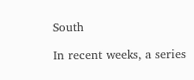South

In recent weeks, a series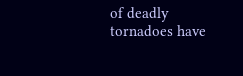of deadly tornadoes have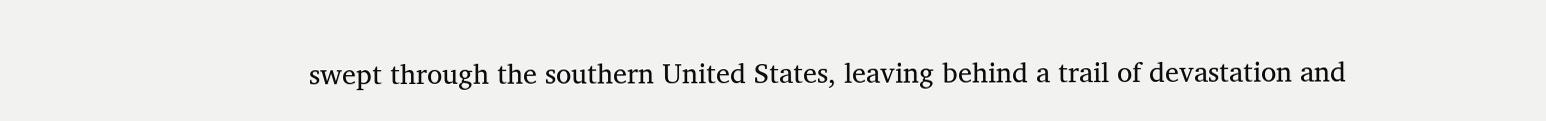swept through the southern United States, leaving behind a trail of devastation and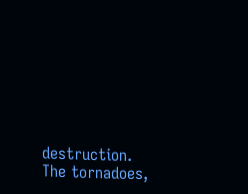destruction. The tornadoes,